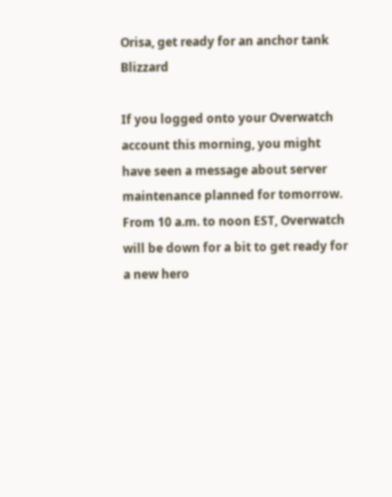Orisa, get ready for an anchor tank Blizzard

If you logged onto your Overwatch account this morning, you might have seen a message about server maintenance planned for tomorrow. From 10 a.m. to noon EST, Overwatch will be down for a bit to get ready for a new hero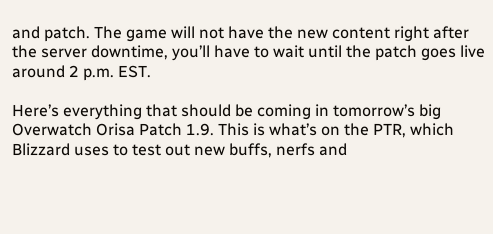and patch. The game will not have the new content right after the server downtime, you’ll have to wait until the patch goes live around 2 p.m. EST.

Here’s everything that should be coming in tomorrow’s big Overwatch Orisa Patch 1.9. This is what’s on the PTR, which Blizzard uses to test out new buffs, nerfs and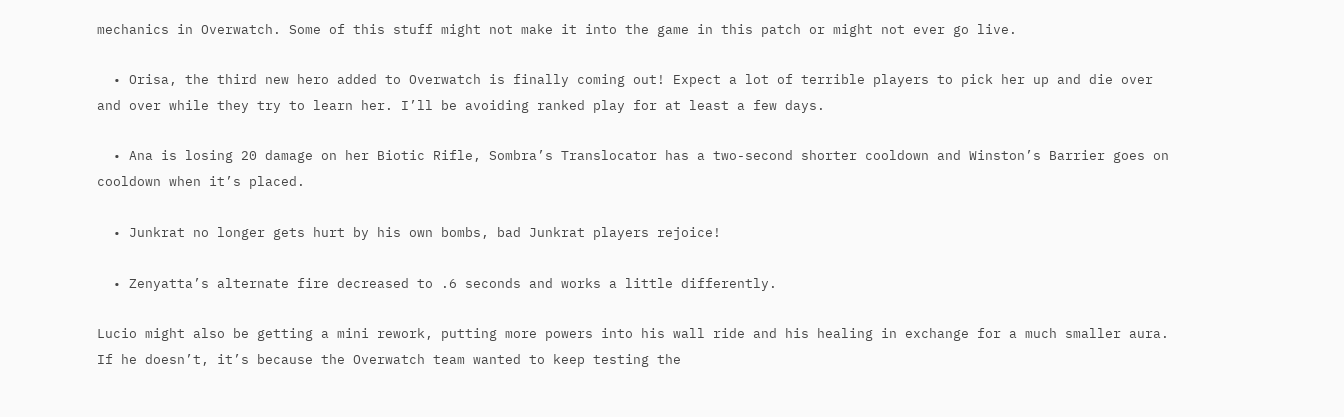mechanics in Overwatch. Some of this stuff might not make it into the game in this patch or might not ever go live.

  • Orisa, the third new hero added to Overwatch is finally coming out! Expect a lot of terrible players to pick her up and die over and over while they try to learn her. I’ll be avoiding ranked play for at least a few days.

  • Ana is losing 20 damage on her Biotic Rifle, Sombra’s Translocator has a two-second shorter cooldown and Winston’s Barrier goes on cooldown when it’s placed.

  • Junkrat no longer gets hurt by his own bombs, bad Junkrat players rejoice!

  • Zenyatta’s alternate fire decreased to .6 seconds and works a little differently.

Lucio might also be getting a mini rework, putting more powers into his wall ride and his healing in exchange for a much smaller aura. If he doesn’t, it’s because the Overwatch team wanted to keep testing the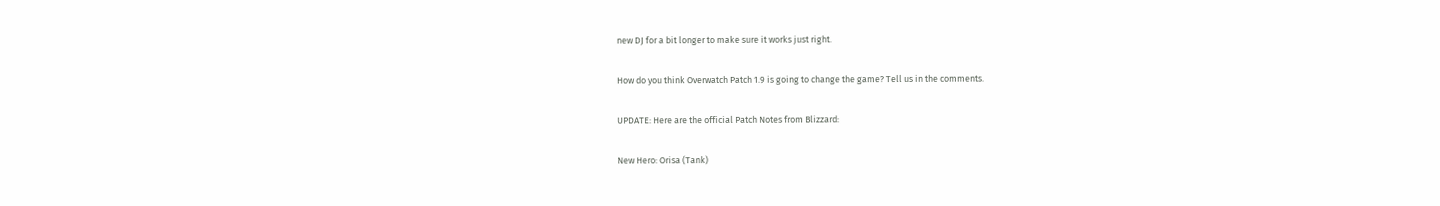new DJ for a bit longer to make sure it works just right.

How do you think Overwatch Patch 1.9 is going to change the game? Tell us in the comments.

UPDATE: Here are the official Patch Notes from Blizzard:

New Hero: Orisa (Tank)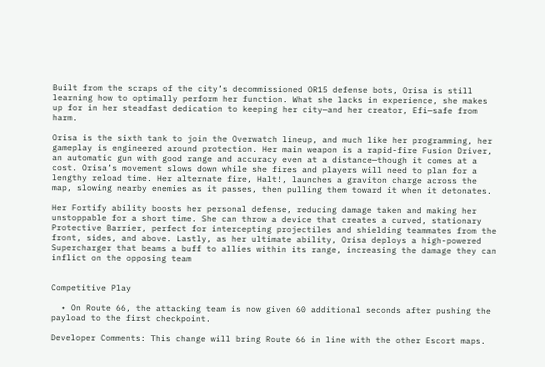Built from the scraps of the city’s decommissioned OR15 defense bots, Orisa is still learning how to optimally perform her function. What she lacks in experience, she makes up for in her steadfast dedication to keeping her city—and her creator, Efi—safe from harm.

Orisa is the sixth tank to join the Overwatch lineup, and much like her programming, her gameplay is engineered around protection. Her main weapon is a rapid-fire Fusion Driver, an automatic gun with good range and accuracy even at a distance—though it comes at a cost. Orisa’s movement slows down while she fires and players will need to plan for a lengthy reload time. Her alternate fire, Halt!, launches a graviton charge across the map, slowing nearby enemies as it passes, then pulling them toward it when it detonates.

Her Fortify ability boosts her personal defense, reducing damage taken and making her unstoppable for a short time. She can throw a device that creates a curved, stationary Protective Barrier, perfect for intercepting projectiles and shielding teammates from the front, sides, and above. Lastly, as her ultimate ability, Orisa deploys a high-powered Supercharger that beams a buff to allies within its range, increasing the damage they can inflict on the opposing team


Competitive Play

  • On Route 66, the attacking team is now given 60 additional seconds after pushing the payload to the first checkpoint.

Developer Comments: This change will bring Route 66 in line with the other Escort maps.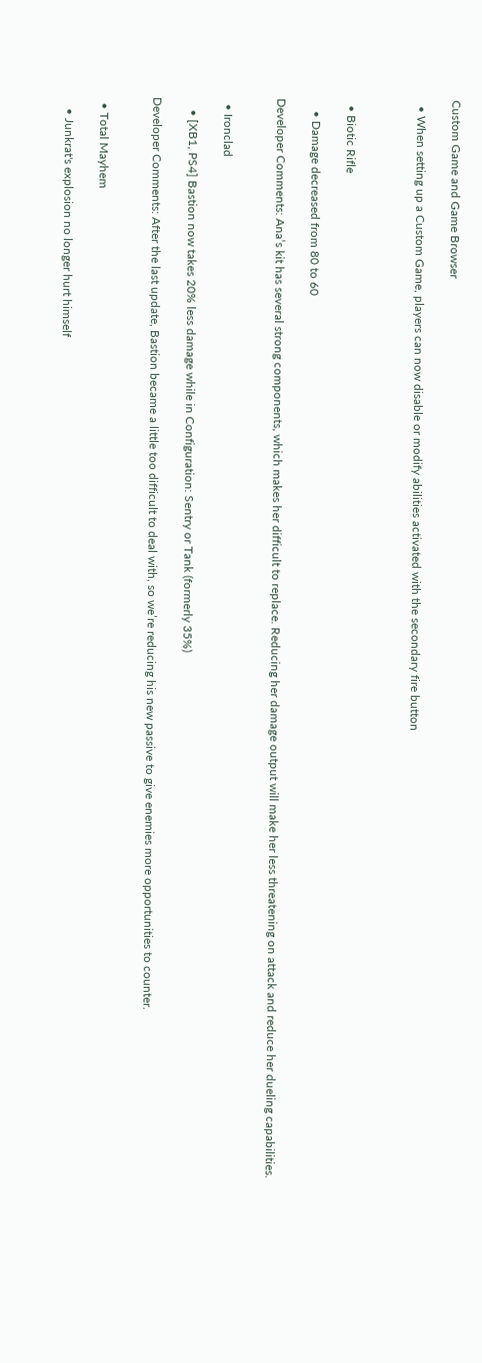Custom Game and Game Browser

  • When setting up a Custom Game, players can now disable or modify abilities activated with the secondary fire button



  • Biotic Rifle

    • Damage decreased from 80 to 60

Developer Comments: Ana’s kit has several strong components, which makes her difficult to replace. Reducing her damage output will make her less threatening on attack and reduce her dueling capabilities.


  • Ironclad

    • [XB1, PS4] Bastion now takes 20% less damage while in Configuration: Sentry or Tank (formerly 35%)

Developer Comments: After the last update, Bastion became a little too difficult to deal with, so we’re reducing his new passive to give enemies more opportunities to counter.


  • Total Mayhem

    • Junkrat's explosion no longer hurt himself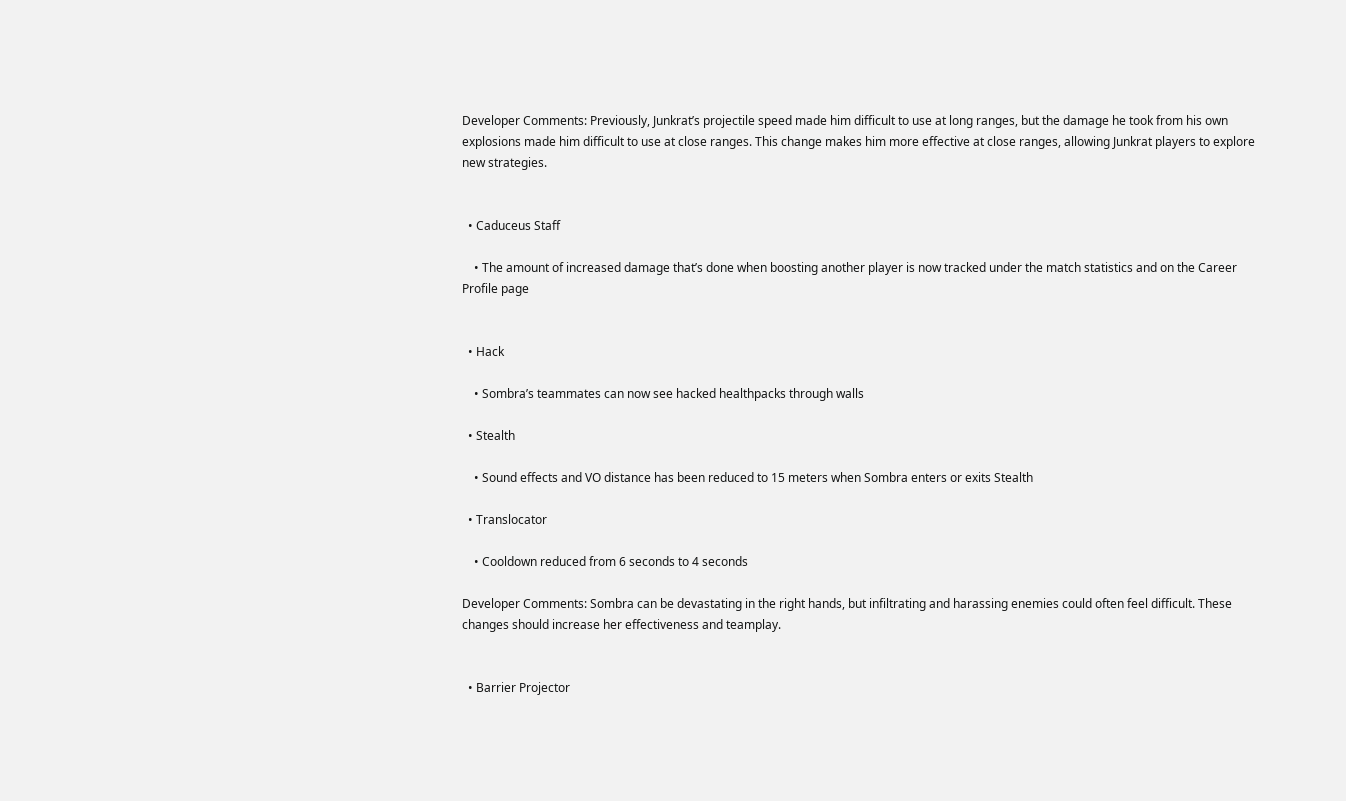Developer Comments: Previously, Junkrat’s projectile speed made him difficult to use at long ranges, but the damage he took from his own explosions made him difficult to use at close ranges. This change makes him more effective at close ranges, allowing Junkrat players to explore new strategies.


  • Caduceus Staff

    • The amount of increased damage that’s done when boosting another player is now tracked under the match statistics and on the Career Profile page


  • Hack

    • Sombra’s teammates can now see hacked healthpacks through walls

  • Stealth

    • Sound effects and VO distance has been reduced to 15 meters when Sombra enters or exits Stealth

  • Translocator

    • Cooldown reduced from 6 seconds to 4 seconds

Developer Comments: Sombra can be devastating in the right hands, but infiltrating and harassing enemies could often feel difficult. These changes should increase her effectiveness and teamplay.


  • Barrier Projector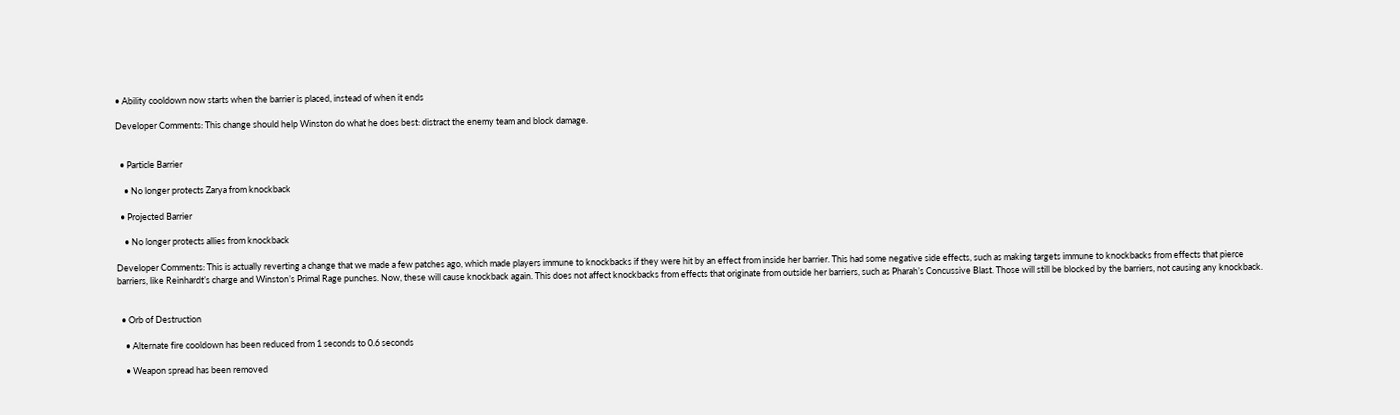• Ability cooldown now starts when the barrier is placed, instead of when it ends

Developer Comments: This change should help Winston do what he does best: distract the enemy team and block damage.


  • Particle Barrier

    • No longer protects Zarya from knockback

  • Projected Barrier

    • No longer protects allies from knockback

Developer Comments: This is actually reverting a change that we made a few patches ago, which made players immune to knockbacks if they were hit by an effect from inside her barrier. This had some negative side effects, such as making targets immune to knockbacks from effects that pierce barriers, like Reinhardt’s charge and Winston’s Primal Rage punches. Now, these will cause knockback again. This does not affect knockbacks from effects that originate from outside her barriers, such as Pharah’s Concussive Blast. Those will still be blocked by the barriers, not causing any knockback.


  • Orb of Destruction

    • Alternate fire cooldown has been reduced from 1 seconds to 0.6 seconds

    • Weapon spread has been removed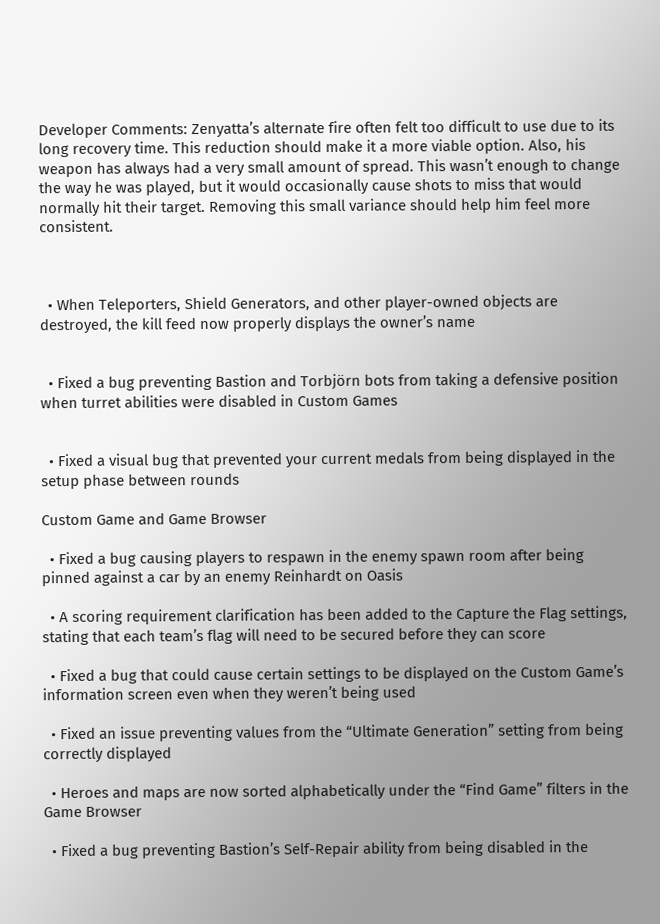Developer Comments: Zenyatta’s alternate fire often felt too difficult to use due to its long recovery time. This reduction should make it a more viable option. Also, his weapon has always had a very small amount of spread. This wasn’t enough to change the way he was played, but it would occasionally cause shots to miss that would normally hit their target. Removing this small variance should help him feel more consistent.



  • When Teleporters, Shield Generators, and other player-owned objects are destroyed, the kill feed now properly displays the owner’s name


  • Fixed a bug preventing Bastion and Torbjörn bots from taking a defensive position when turret abilities were disabled in Custom Games


  • Fixed a visual bug that prevented your current medals from being displayed in the setup phase between rounds

Custom Game and Game Browser

  • Fixed a bug causing players to respawn in the enemy spawn room after being pinned against a car by an enemy Reinhardt on Oasis

  • A scoring requirement clarification has been added to the Capture the Flag settings, stating that each team’s flag will need to be secured before they can score

  • Fixed a bug that could cause certain settings to be displayed on the Custom Game’s information screen even when they weren’t being used

  • Fixed an issue preventing values from the “Ultimate Generation” setting from being correctly displayed

  • Heroes and maps are now sorted alphabetically under the “Find Game” filters in the Game Browser

  • Fixed a bug preventing Bastion’s Self-Repair ability from being disabled in the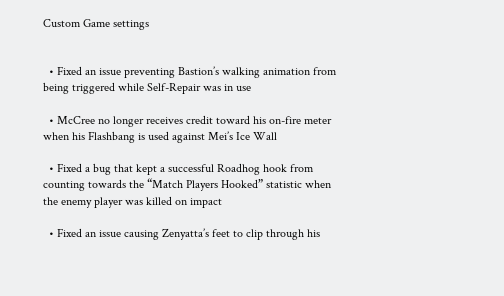Custom Game settings


  • Fixed an issue preventing Bastion’s walking animation from being triggered while Self-Repair was in use

  • McCree no longer receives credit toward his on-fire meter when his Flashbang is used against Mei’s Ice Wall

  • Fixed a bug that kept a successful Roadhog hook from counting towards the “Match Players Hooked” statistic when the enemy player was killed on impact

  • Fixed an issue causing Zenyatta’s feet to clip through his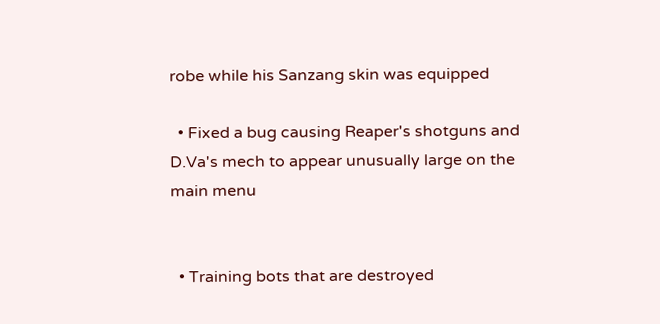robe while his Sanzang skin was equipped

  • Fixed a bug causing Reaper's shotguns and D.Va's mech to appear unusually large on the main menu


  • Training bots that are destroyed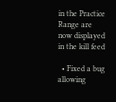in the Practice Range are now displayed in the kill feed

  • Fixed a bug allowing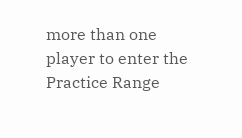more than one player to enter the Practice Range